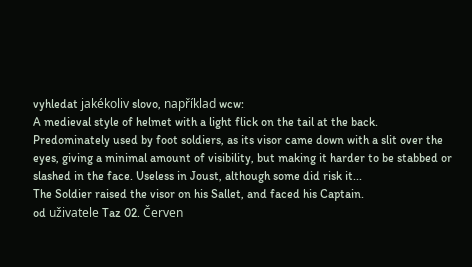vyhledat jakékoliv slovo, například wcw:
A medieval style of helmet with a light flick on the tail at the back. Predominately used by foot soldiers, as its visor came down with a slit over the eyes, giving a minimal amount of visibility, but making it harder to be stabbed or slashed in the face. Useless in Joust, although some did risk it...
The Soldier raised the visor on his Sallet, and faced his Captain.
od uživatele Taz 02. Červen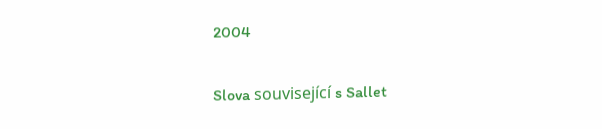2004

Slova související s Sallet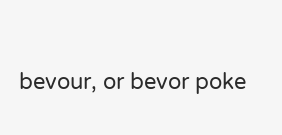bevour, or bevor poke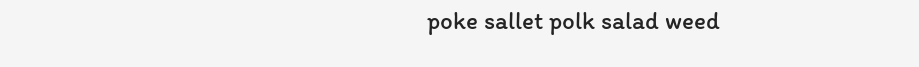poke sallet polk salad weed